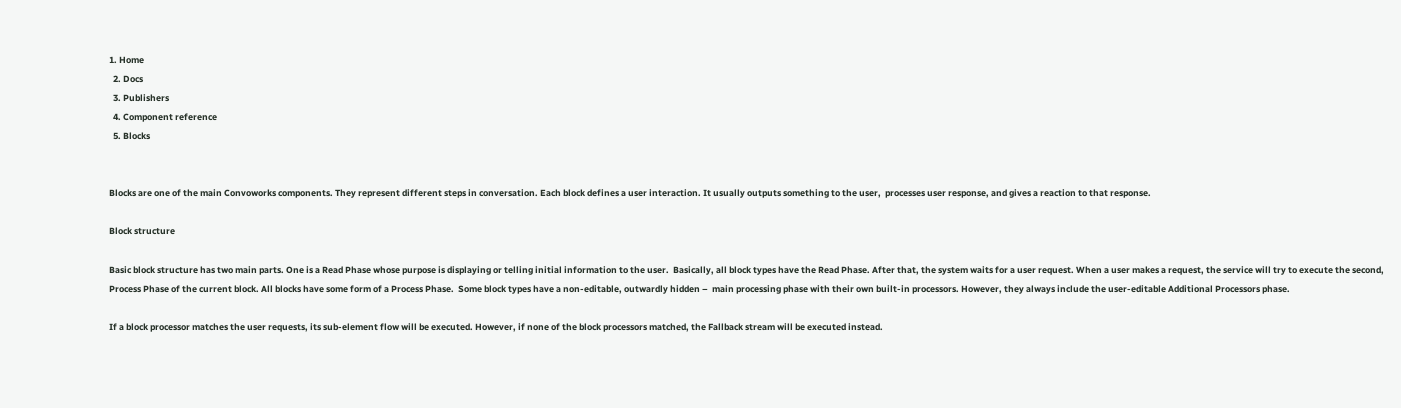1. Home
  2. Docs
  3. Publishers
  4. Component reference
  5. Blocks


Blocks are one of the main Convoworks components. They represent different steps in conversation. Each block defines a user interaction. It usually outputs something to the user,  processes user response, and gives a reaction to that response.

Block structure

Basic block structure has two main parts. One is a Read Phase whose purpose is displaying or telling initial information to the user.  Basically, all block types have the Read Phase. After that, the system waits for a user request. When a user makes a request, the service will try to execute the second, Process Phase of the current block. All blocks have some form of a Process Phase.  Some block types have a non-editable, outwardly hidden –  main processing phase with their own built-in processors. However, they always include the user-editable Additional Processors phase.

If a block processor matches the user requests, its sub-element flow will be executed. However, if none of the block processors matched, the Fallback stream will be executed instead.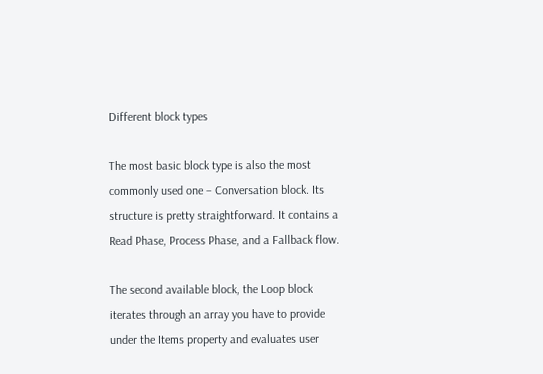Different block types

The most basic block type is also the most commonly used one – Conversation block. Its structure is pretty straightforward. It contains a Read Phase, Process Phase, and a Fallback flow.

The second available block, the Loop block iterates through an array you have to provide under the Items property and evaluates user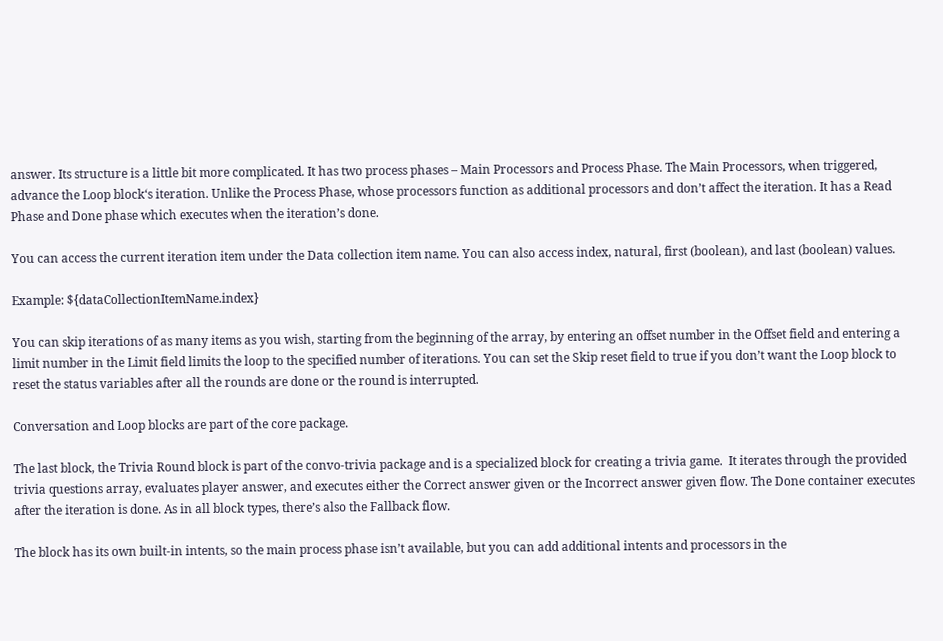answer. Its structure is a little bit more complicated. It has two process phases – Main Processors and Process Phase. The Main Processors, when triggered, advance the Loop block‘s iteration. Unlike the Process Phase, whose processors function as additional processors and don’t affect the iteration. It has a Read Phase and Done phase which executes when the iteration’s done.

You can access the current iteration item under the Data collection item name. You can also access index, natural, first (boolean), and last (boolean) values.

Example: ${dataCollectionItemName.index}

You can skip iterations of as many items as you wish, starting from the beginning of the array, by entering an offset number in the Offset field and entering a limit number in the Limit field limits the loop to the specified number of iterations. You can set the Skip reset field to true if you don’t want the Loop block to reset the status variables after all the rounds are done or the round is interrupted.

Conversation and Loop blocks are part of the core package.

The last block, the Trivia Round block is part of the convo-trivia package and is a specialized block for creating a trivia game.  It iterates through the provided trivia questions array, evaluates player answer, and executes either the Correct answer given or the Incorrect answer given flow. The Done container executes after the iteration is done. As in all block types, there’s also the Fallback flow.

The block has its own built-in intents, so the main process phase isn’t available, but you can add additional intents and processors in the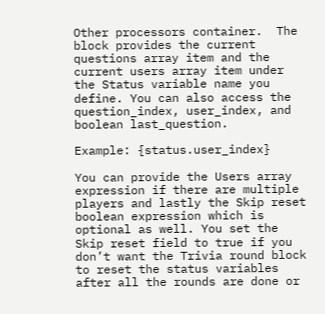Other processors container.  The block provides the current questions array item and the current users array item under the Status variable name you define. You can also access the question_index, user_index, and boolean last_question.

Example: {status.user_index}

You can provide the Users array expression if there are multiple players and lastly the Skip reset boolean expression which is optional as well. You set the Skip reset field to true if you don’t want the Trivia round block to reset the status variables after all the rounds are done or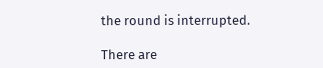the round is interrupted.

There are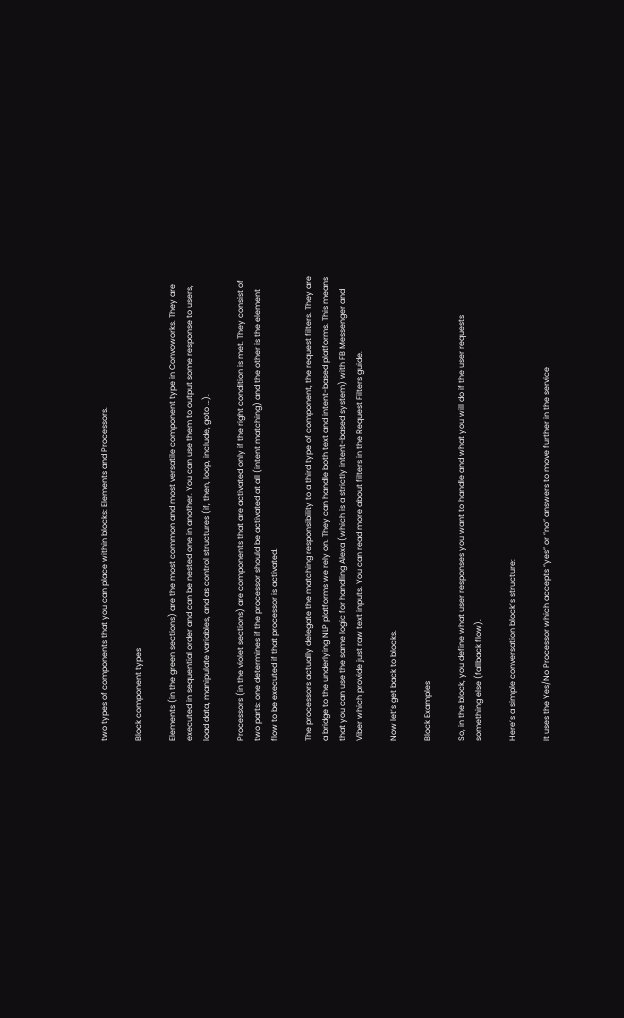two types of components that you can place within blocks: Elements and Processors.

Block component types

Elements (in the green sections) are the most common and most versatile component type in Convoworks. They are executed in sequential order and can be nested one in another. You can use them to output some response to users, load data, manipulate variables, and as control structures (if, then, loop, include, goto …).

Processors (in the violet sections) are components that are activated only if the right condition is met. They consist of two parts: one determines if the processor should be activated at all (intent matching) and the other is the element flow to be executed if that processor is activated.

The processors actually delegate the matching responsibility to a third type of component, the request filters. They are a bridge to the underlying NLP platforms we rely on. They can handle both text and intent-based platforms. This means that you can use the same logic for handling Alexa (which is a strictly intent-based system) with FB Messenger and Viber which provide just raw text inputs. You can read more about filters in the Request Filters guide.

Now let’s get back to blocks.

Block Examples

So, in the block, you define what user responses you want to handle and what you will do if the user requests something else (fallback flow).

Here’s a simple conversation block’s structure:

It uses the Yes/No Processor which accepts ”yes” or ”no” answers to move further in the service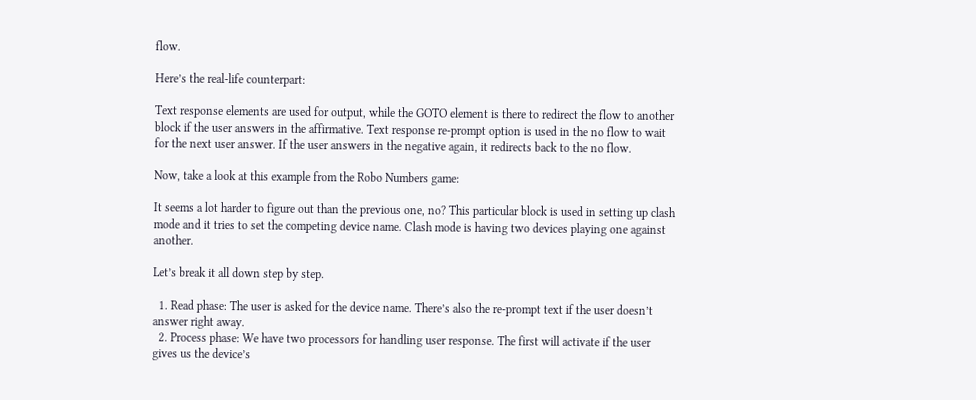flow.

Here’s the real-life counterpart:

Text response elements are used for output, while the GOTO element is there to redirect the flow to another block if the user answers in the affirmative. Text response re-prompt option is used in the no flow to wait for the next user answer. If the user answers in the negative again, it redirects back to the no flow.

Now, take a look at this example from the Robo Numbers game:

It seems a lot harder to figure out than the previous one, no? This particular block is used in setting up clash mode and it tries to set the competing device name. Clash mode is having two devices playing one against another.

Let’s break it all down step by step.

  1. Read phase: The user is asked for the device name. There’s also the re-prompt text if the user doesn’t answer right away.
  2. Process phase: We have two processors for handling user response. The first will activate if the user gives us the device’s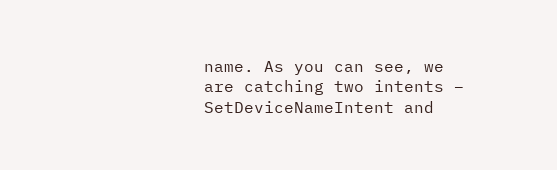name. As you can see, we are catching two intents – SetDeviceNameIntent and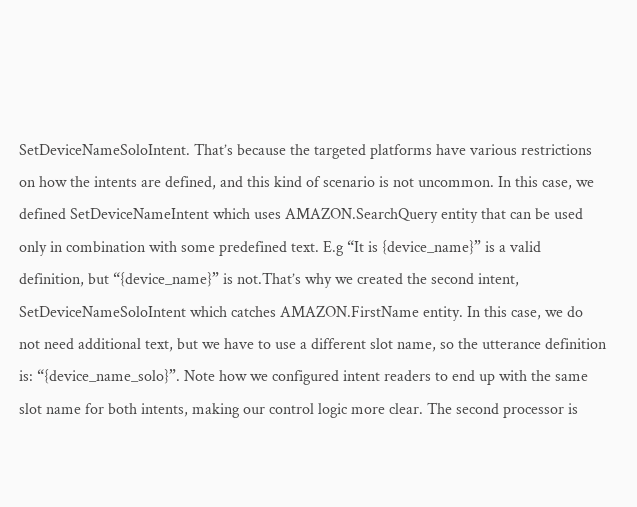SetDeviceNameSoloIntent. That’s because the targeted platforms have various restrictions on how the intents are defined, and this kind of scenario is not uncommon. In this case, we defined SetDeviceNameIntent which uses AMAZON.SearchQuery entity that can be used only in combination with some predefined text. E.g “It is {device_name}” is a valid definition, but “{device_name}” is not.That’s why we created the second intent, SetDeviceNameSoloIntent which catches AMAZON.FirstName entity. In this case, we do not need additional text, but we have to use a different slot name, so the utterance definition is: “{device_name_solo}”. Note how we configured intent readers to end up with the same slot name for both intents, making our control logic more clear. The second processor is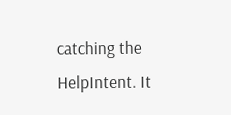catching the HelpIntent. It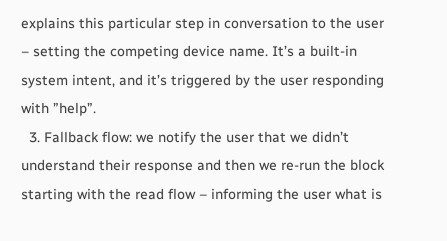explains this particular step in conversation to the user – setting the competing device name. It’s a built-in system intent, and it’s triggered by the user responding with ”help”.
  3. Fallback flow: we notify the user that we didn’t understand their response and then we re-run the block starting with the read flow – informing the user what is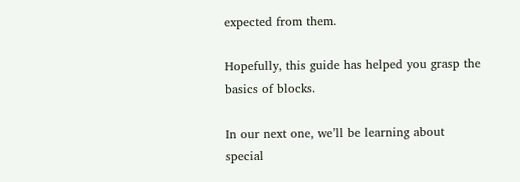expected from them.

Hopefully, this guide has helped you grasp the basics of blocks.

In our next one, we’ll be learning about special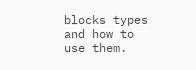blocks types and how to use them.